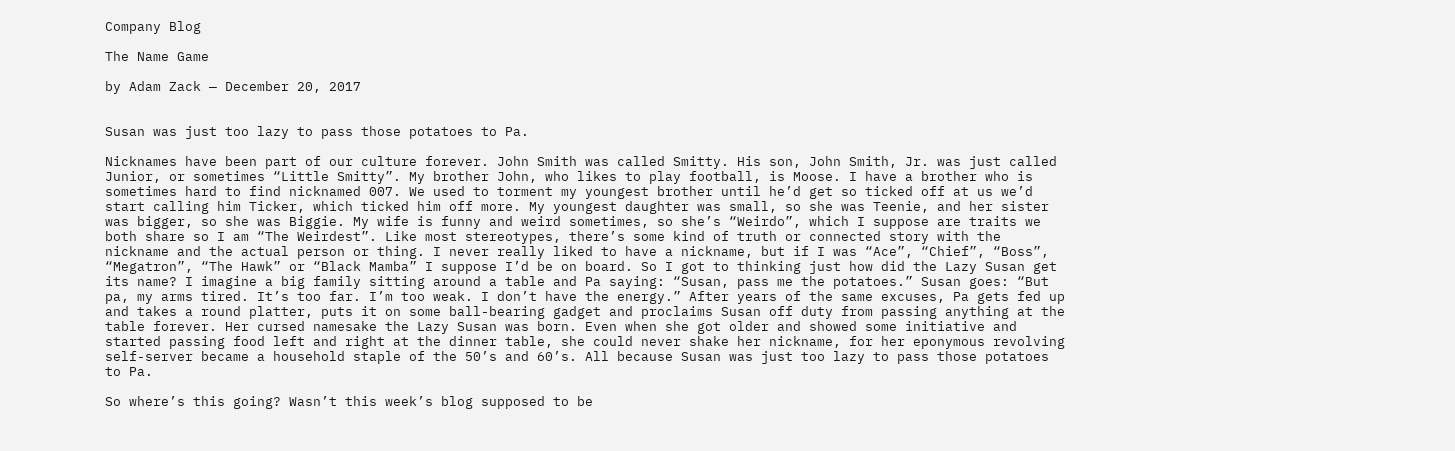Company Blog

The Name Game

by Adam Zack — December 20, 2017


Susan was just too lazy to pass those potatoes to Pa.

Nicknames have been part of our culture forever. John Smith was called Smitty. His son, John Smith, Jr. was just called Junior, or sometimes “Little Smitty”. My brother John, who likes to play football, is Moose. I have a brother who is sometimes hard to find nicknamed 007. We used to torment my youngest brother until he’d get so ticked off at us we’d start calling him Ticker, which ticked him off more. My youngest daughter was small, so she was Teenie, and her sister was bigger, so she was Biggie. My wife is funny and weird sometimes, so she’s “Weirdo”, which I suppose are traits we both share so I am “The Weirdest”. Like most stereotypes, there’s some kind of truth or connected story with the nickname and the actual person or thing. I never really liked to have a nickname, but if I was “Ace”, “Chief”, “Boss”, “Megatron”, “The Hawk” or “Black Mamba” I suppose I’d be on board. So I got to thinking just how did the Lazy Susan get its name? I imagine a big family sitting around a table and Pa saying: “Susan, pass me the potatoes.” Susan goes: “But pa, my arms tired. It’s too far. I’m too weak. I don’t have the energy.” After years of the same excuses, Pa gets fed up and takes a round platter, puts it on some ball-bearing gadget and proclaims Susan off duty from passing anything at the table forever. Her cursed namesake the Lazy Susan was born. Even when she got older and showed some initiative and started passing food left and right at the dinner table, she could never shake her nickname, for her eponymous revolving self-server became a household staple of the 50’s and 60’s. All because Susan was just too lazy to pass those potatoes to Pa.

So where’s this going? Wasn’t this week’s blog supposed to be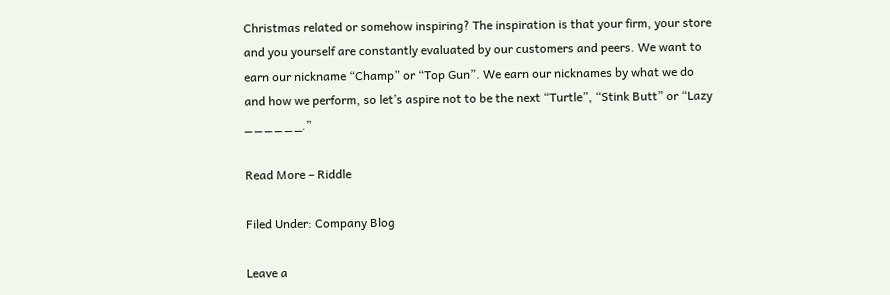Christmas related or somehow inspiring? The inspiration is that your firm, your store and you yourself are constantly evaluated by our customers and peers. We want to earn our nickname “Champ” or “Top Gun”. We earn our nicknames by what we do and how we perform, so let’s aspire not to be the next “Turtle”, “Stink Butt” or “Lazy _ _ _ _ _ _.”

Read More – Riddle

Filed Under: Company Blog

Leave a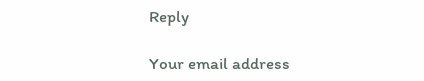Reply

Your email address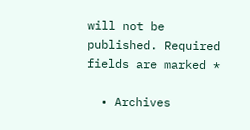will not be published. Required fields are marked *

  • Archives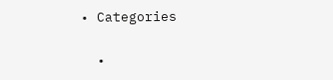• Categories

  •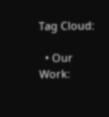Tag Cloud:

  • Our Work: